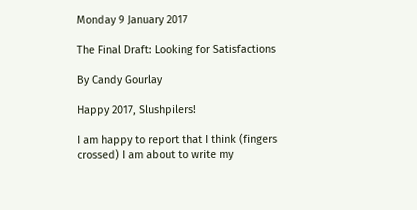Monday 9 January 2017

The Final Draft: Looking for Satisfactions

By Candy Gourlay

Happy 2017, Slushpilers!

I am happy to report that I think (fingers crossed) I am about to write my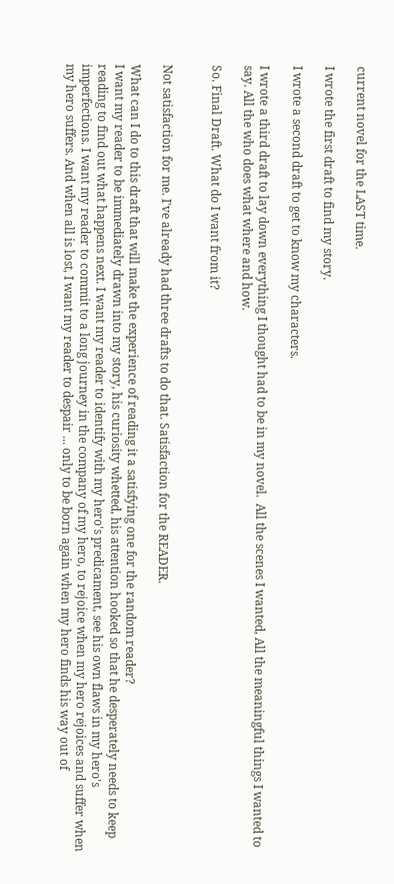current novel for the LAST time.

I wrote the first draft to find my story.

I wrote a second draft to get to know my characters.

I wrote a third draft to lay down everything I thought had to be in my novel.  All the scenes I wanted, All the meaningful things I wanted to say. All the who does what where and how.

So. Final Draft. What do I want from it?


Not satisfaction for me. I've already had three drafts to do that. Satisfaction for the READER.

What can I do to this draft that will make the experience of reading it a satisfying one for the random reader?
I want my reader to be immediately drawn into my story, his curiosity whetted, his attention hooked so that he desperately needs to keep reading to find out what happens next. I want my reader to identify with my hero's predicament, see his own flaws in my hero's imperfections. I want my reader to commit to a long journey in the company of my hero, to rejoice when my hero rejoices and suffer when my hero suffers. And when all is lost, I want my reader to despair ... only to be born again when my hero finds his way out of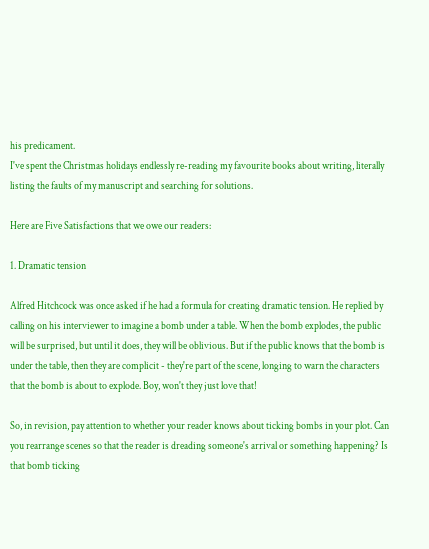his predicament.
I've spent the Christmas holidays endlessly re-reading my favourite books about writing, literally listing the faults of my manuscript and searching for solutions.

Here are Five Satisfactions that we owe our readers:

1. Dramatic tension

Alfred Hitchcock was once asked if he had a formula for creating dramatic tension. He replied by calling on his interviewer to imagine a bomb under a table. When the bomb explodes, the public will be surprised, but until it does, they will be oblivious. But if the public knows that the bomb is under the table, then they are complicit - they're part of the scene, longing to warn the characters that the bomb is about to explode. Boy, won't they just love that!

So, in revision, pay attention to whether your reader knows about ticking bombs in your plot. Can you rearrange scenes so that the reader is dreading someone's arrival or something happening? Is that bomb ticking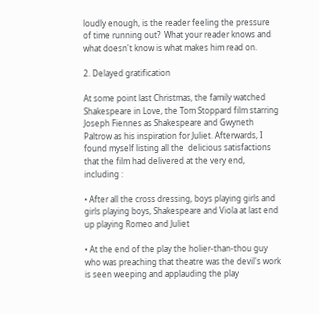loudly enough, is the reader feeling the pressure of time running out?  What your reader knows and what doesn't know is what makes him read on.

2. Delayed gratification

At some point last Christmas, the family watched Shakespeare in Love, the Tom Stoppard film starring Joseph Fiennes as Shakespeare and Gwyneth Paltrow as his inspiration for Juliet. Afterwards, I found myself listing all the  delicious satisfactions that the film had delivered at the very end, including :

• After all the cross dressing, boys playing girls and girls playing boys, Shakespeare and Viola at last end up playing Romeo and Juliet

• At the end of the play the holier-than-thou guy who was preaching that theatre was the devil's work is seen weeping and applauding the play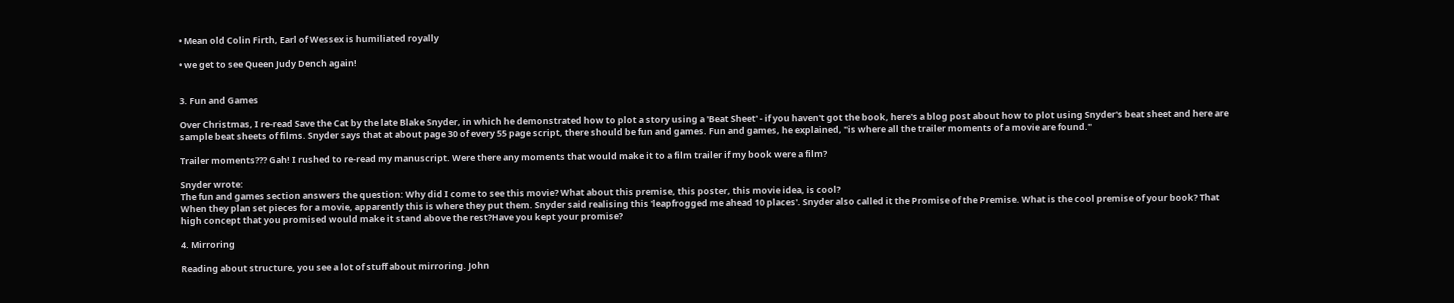• Mean old Colin Firth, Earl of Wessex is humiliated royally

• we get to see Queen Judy Dench again!


3. Fun and Games

Over Christmas, I re-read Save the Cat by the late Blake Snyder, in which he demonstrated how to plot a story using a 'Beat Sheet' - if you haven't got the book, here's a blog post about how to plot using Snyder's beat sheet and here are sample beat sheets of films. Snyder says that at about page 30 of every 55 page script, there should be fun and games. Fun and games, he explained, "is where all the trailer moments of a movie are found."

Trailer moments??? Gah! I rushed to re-read my manuscript. Were there any moments that would make it to a film trailer if my book were a film?

Snyder wrote:
The fun and games section answers the question: Why did I come to see this movie? What about this premise, this poster, this movie idea, is cool?
When they plan set pieces for a movie, apparently this is where they put them. Snyder said realising this 'leapfrogged me ahead 10 places'. Snyder also called it the Promise of the Premise. What is the cool premise of your book? That high concept that you promised would make it stand above the rest?Have you kept your promise?

4. Mirroring

Reading about structure, you see a lot of stuff about mirroring. John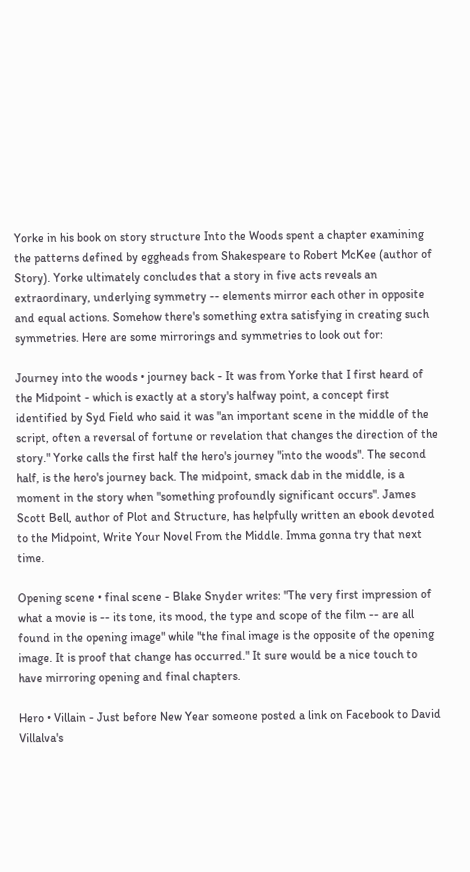Yorke in his book on story structure Into the Woods spent a chapter examining the patterns defined by eggheads from Shakespeare to Robert McKee (author of Story). Yorke ultimately concludes that a story in five acts reveals an extraordinary, underlying symmetry -- elements mirror each other in opposite and equal actions. Somehow there's something extra satisfying in creating such symmetries. Here are some mirrorings and symmetries to look out for:

Journey into the woods • journey back - It was from Yorke that I first heard of the Midpoint - which is exactly at a story's halfway point, a concept first identified by Syd Field who said it was "an important scene in the middle of the script, often a reversal of fortune or revelation that changes the direction of the story." Yorke calls the first half the hero's journey "into the woods". The second half, is the hero's journey back. The midpoint, smack dab in the middle, is a moment in the story when "something profoundly significant occurs". James Scott Bell, author of Plot and Structure, has helpfully written an ebook devoted to the Midpoint, Write Your Novel From the Middle. Imma gonna try that next time.

Opening scene • final scene - Blake Snyder writes: "The very first impression of what a movie is -- its tone, its mood, the type and scope of the film -- are all found in the opening image" while "the final image is the opposite of the opening image. It is proof that change has occurred." It sure would be a nice touch to have mirroring opening and final chapters.

Hero • Villain - Just before New Year someone posted a link on Facebook to David Villalva's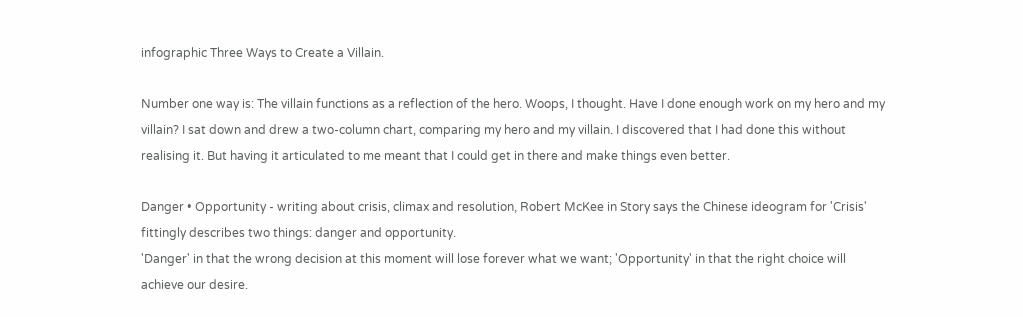infographic Three Ways to Create a Villain.

Number one way is: The villain functions as a reflection of the hero. Woops, I thought. Have I done enough work on my hero and my villain? I sat down and drew a two-column chart, comparing my hero and my villain. I discovered that I had done this without realising it. But having it articulated to me meant that I could get in there and make things even better.

Danger • Opportunity - writing about crisis, climax and resolution, Robert McKee in Story says the Chinese ideogram for 'Crisis' fittingly describes two things: danger and opportunity.
'Danger' in that the wrong decision at this moment will lose forever what we want; 'Opportunity' in that the right choice will achieve our desire.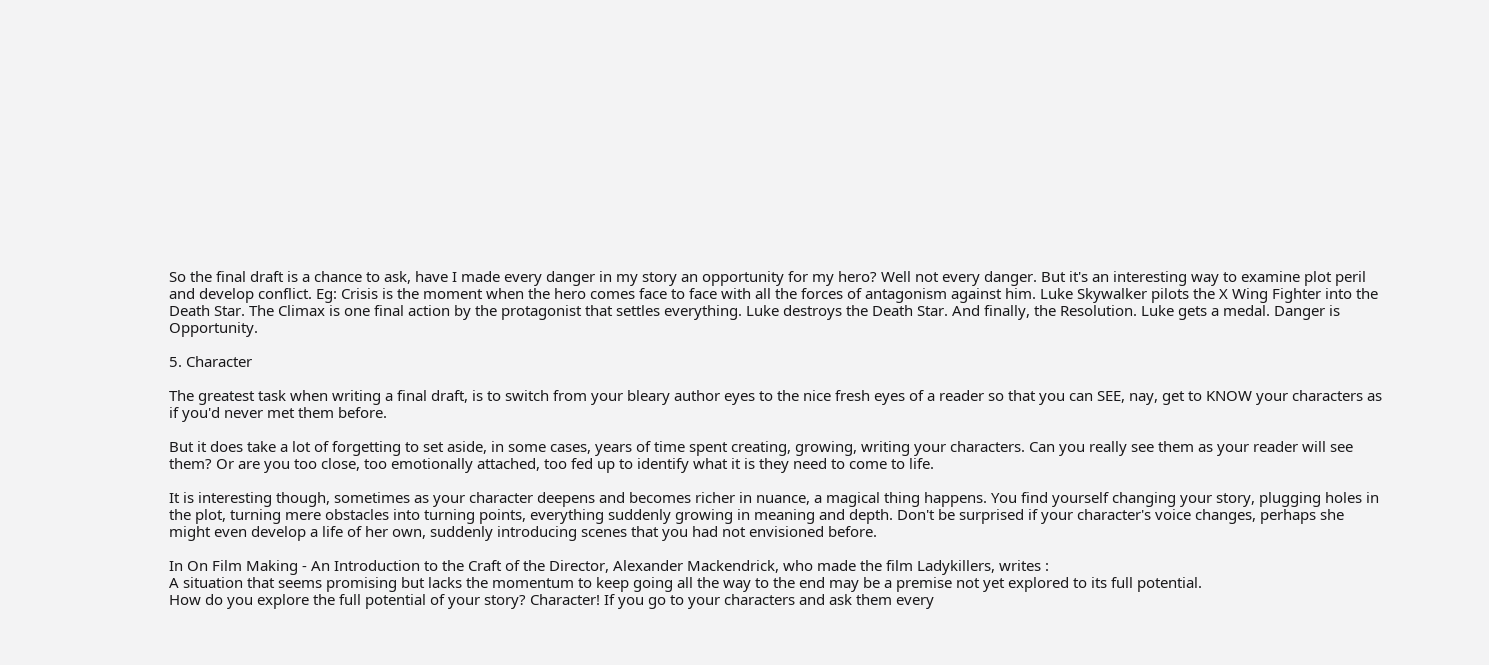So the final draft is a chance to ask, have I made every danger in my story an opportunity for my hero? Well not every danger. But it's an interesting way to examine plot peril and develop conflict. Eg: Crisis is the moment when the hero comes face to face with all the forces of antagonism against him. Luke Skywalker pilots the X Wing Fighter into the Death Star. The Climax is one final action by the protagonist that settles everything. Luke destroys the Death Star. And finally, the Resolution. Luke gets a medal. Danger is Opportunity.

5. Character

The greatest task when writing a final draft, is to switch from your bleary author eyes to the nice fresh eyes of a reader so that you can SEE, nay, get to KNOW your characters as if you'd never met them before.

But it does take a lot of forgetting to set aside, in some cases, years of time spent creating, growing, writing your characters. Can you really see them as your reader will see them? Or are you too close, too emotionally attached, too fed up to identify what it is they need to come to life.

It is interesting though, sometimes as your character deepens and becomes richer in nuance, a magical thing happens. You find yourself changing your story, plugging holes in the plot, turning mere obstacles into turning points, everything suddenly growing in meaning and depth. Don't be surprised if your character's voice changes, perhaps she might even develop a life of her own, suddenly introducing scenes that you had not envisioned before.

In On Film Making - An Introduction to the Craft of the Director, Alexander Mackendrick, who made the film Ladykillers, writes :
A situation that seems promising but lacks the momentum to keep going all the way to the end may be a premise not yet explored to its full potential.
How do you explore the full potential of your story? Character! If you go to your characters and ask them every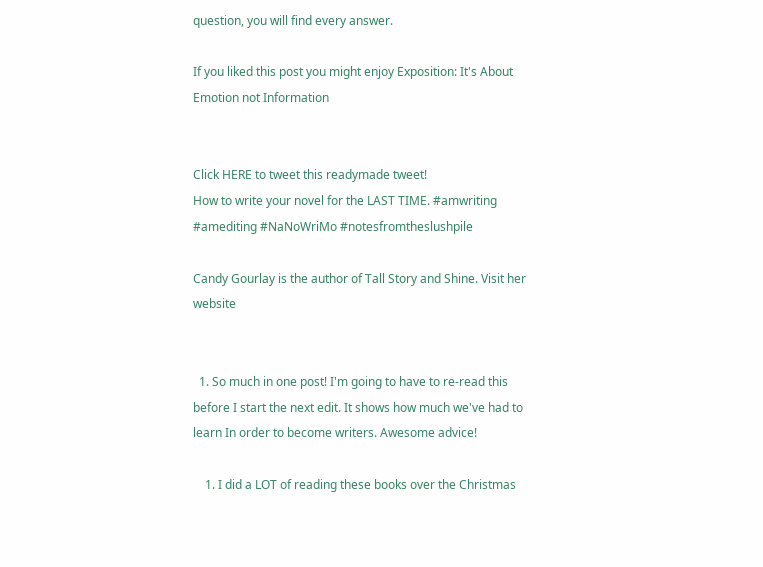question, you will find every answer.

If you liked this post you might enjoy Exposition: It's About Emotion not Information


Click HERE to tweet this readymade tweet!
How to write your novel for the LAST TIME. #amwriting #amediting #NaNoWriMo #notesfromtheslushpile

Candy Gourlay is the author of Tall Story and Shine. Visit her website


  1. So much in one post! I'm going to have to re-read this before I start the next edit. It shows how much we've had to learn In order to become writers. Awesome advice!

    1. I did a LOT of reading these books over the Christmas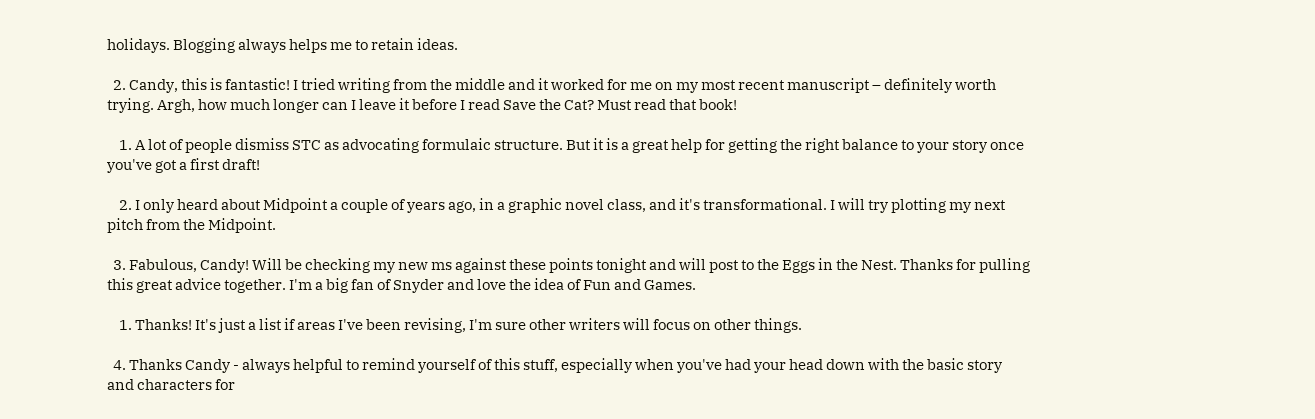holidays. Blogging always helps me to retain ideas.

  2. Candy, this is fantastic! I tried writing from the middle and it worked for me on my most recent manuscript – definitely worth trying. Argh, how much longer can I leave it before I read Save the Cat? Must read that book!

    1. A lot of people dismiss STC as advocating formulaic structure. But it is a great help for getting the right balance to your story once you've got a first draft!

    2. I only heard about Midpoint a couple of years ago, in a graphic novel class, and it's transformational. I will try plotting my next pitch from the Midpoint.

  3. Fabulous, Candy! Will be checking my new ms against these points tonight and will post to the Eggs in the Nest. Thanks for pulling this great advice together. I'm a big fan of Snyder and love the idea of Fun and Games.

    1. Thanks! It's just a list if areas I've been revising, I'm sure other writers will focus on other things.

  4. Thanks Candy - always helpful to remind yourself of this stuff, especially when you've had your head down with the basic story and characters for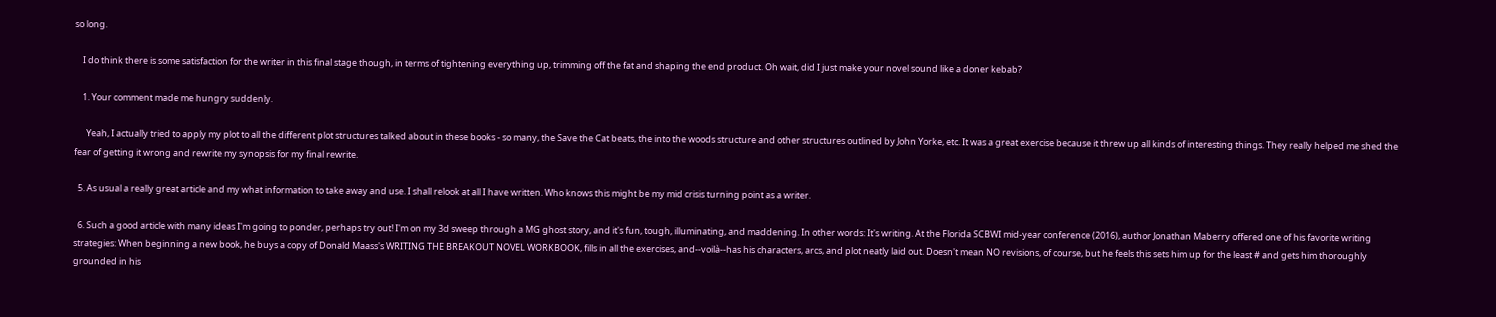so long.

    I do think there is some satisfaction for the writer in this final stage though, in terms of tightening everything up, trimming off the fat and shaping the end product. Oh wait, did I just make your novel sound like a doner kebab?

    1. Your comment made me hungry suddenly.

      Yeah, I actually tried to apply my plot to all the different plot structures talked about in these books - so many, the Save the Cat beats, the into the woods structure and other structures outlined by John Yorke, etc. It was a great exercise because it threw up all kinds of interesting things. They really helped me shed the fear of getting it wrong and rewrite my synopsis for my final rewrite.

  5. As usual a really great article and my what information to take away and use. I shall relook at all I have written. Who knows this might be my mid crisis turning point as a writer.

  6. Such a good article with many ideas I'm going to ponder, perhaps try out! I'm on my 3d sweep through a MG ghost story, and it's fun, tough, illuminating, and maddening. In other words: It's writing. At the Florida SCBWI mid-year conference (2016), author Jonathan Maberry offered one of his favorite writing strategies: When beginning a new book, he buys a copy of Donald Maass's WRITING THE BREAKOUT NOVEL WORKBOOK, fills in all the exercises, and--voilà--has his characters, arcs, and plot neatly laid out. Doesn't mean NO revisions, of course, but he feels this sets him up for the least # and gets him thoroughly grounded in his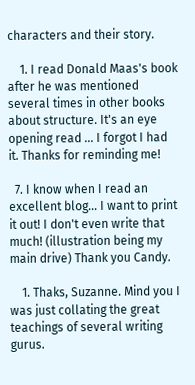characters and their story.

    1. I read Donald Maas's book after he was mentioned several times in other books about structure. It's an eye opening read ... I forgot I had it. Thanks for reminding me!

  7. I know when I read an excellent blog... I want to print it out! I don't even write that much! (illustration being my main drive) Thank you Candy.

    1. Thaks, Suzanne. Mind you I was just collating the great teachings of several writing gurus.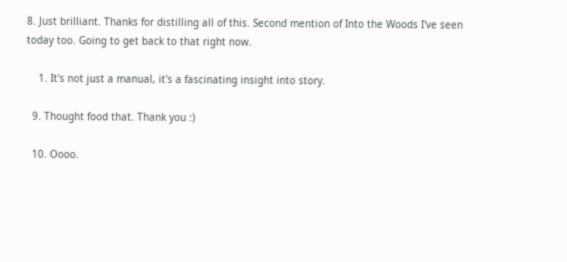8. Just brilliant. Thanks for distilling all of this. Second mention of Into the Woods I've seen today too. Going to get back to that right now.

    1. It's not just a manual, it's a fascinating insight into story.

  9. Thought food that. Thank you :)

  10. Oooo.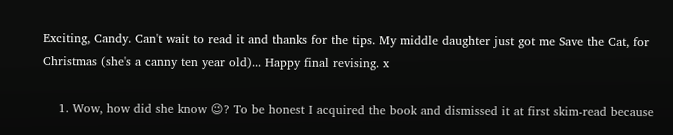Exciting, Candy. Can't wait to read it and thanks for the tips. My middle daughter just got me Save the Cat, for Christmas (she's a canny ten year old)... Happy final revising. x

    1. Wow, how did she know 😉? To be honest I acquired the book and dismissed it at first skim-read because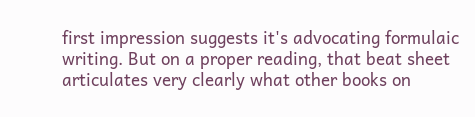first impression suggests it's advocating formulaic writing. But on a proper reading, that beat sheet articulates very clearly what other books on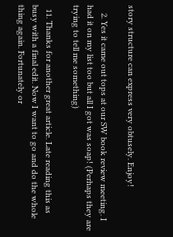story structure can express very obtusely. Enjoy!

    2. Yes it came out tops at our SW book review meeting. I had it on my list too but all I got was soap! (Perhaps they are trying to tell me something)

  11. Thanks for another great article. Late reading this as busy with a final edit. Now I want to go and do the whole thing again. Fortunately or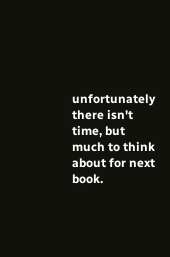unfortunately there isn't time, but much to think about for next book.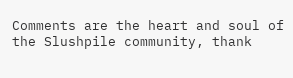Comments are the heart and soul of the Slushpile community, thank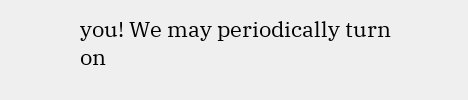you! We may periodically turn on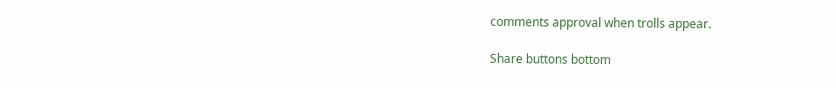comments approval when trolls appear.

Share buttons bottom